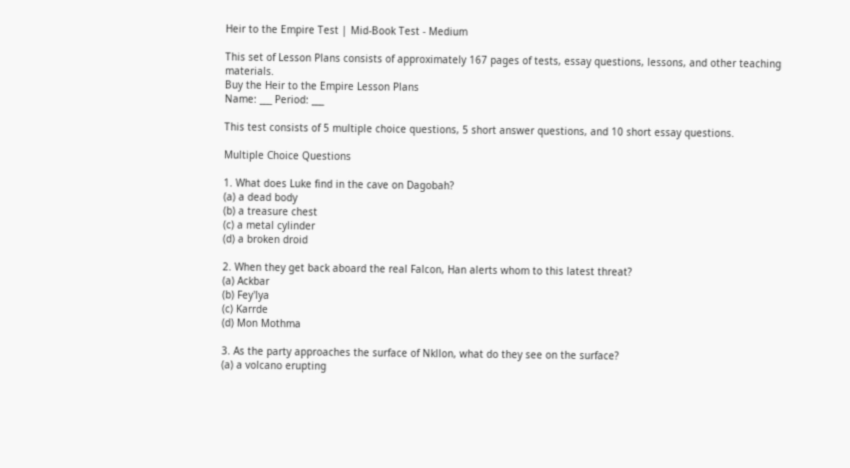Heir to the Empire Test | Mid-Book Test - Medium

This set of Lesson Plans consists of approximately 167 pages of tests, essay questions, lessons, and other teaching materials.
Buy the Heir to the Empire Lesson Plans
Name: ___ Period: ___

This test consists of 5 multiple choice questions, 5 short answer questions, and 10 short essay questions.

Multiple Choice Questions

1. What does Luke find in the cave on Dagobah?
(a) a dead body
(b) a treasure chest
(c) a metal cylinder
(d) a broken droid

2. When they get back aboard the real Falcon, Han alerts whom to this latest threat?
(a) Ackbar
(b) Fey'lya
(c) Karrde
(d) Mon Mothma

3. As the party approaches the surface of Nkllon, what do they see on the surface?
(a) a volcano erupting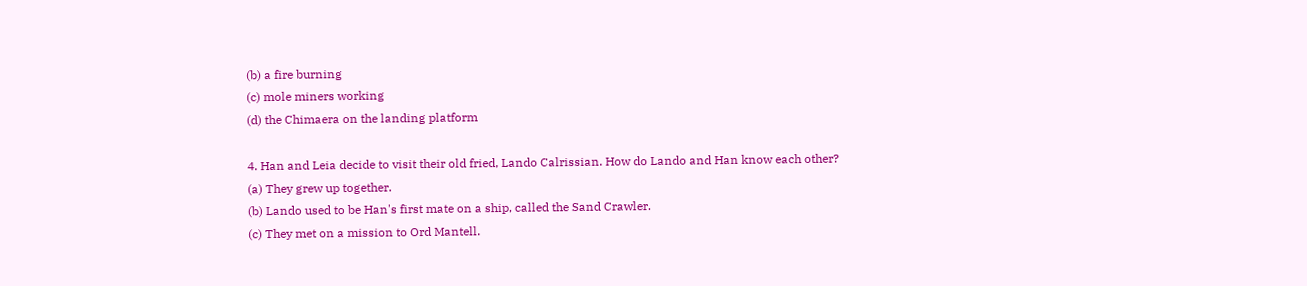(b) a fire burning
(c) mole miners working
(d) the Chimaera on the landing platform

4. Han and Leia decide to visit their old fried, Lando Calrissian. How do Lando and Han know each other?
(a) They grew up together.
(b) Lando used to be Han's first mate on a ship, called the Sand Crawler.
(c) They met on a mission to Ord Mantell.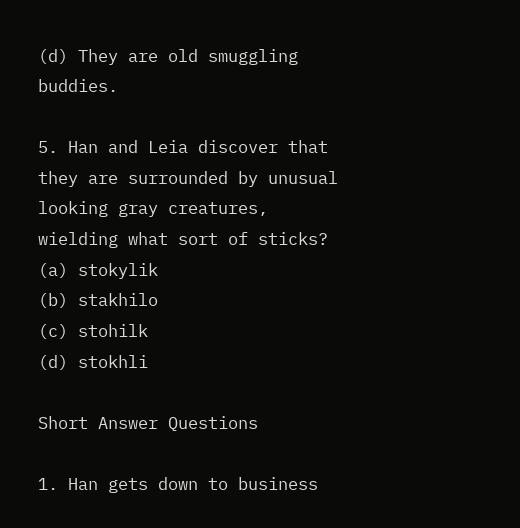(d) They are old smuggling buddies.

5. Han and Leia discover that they are surrounded by unusual looking gray creatures, wielding what sort of sticks?
(a) stokylik
(b) stakhilo
(c) stohilk
(d) stokhli

Short Answer Questions

1. Han gets down to business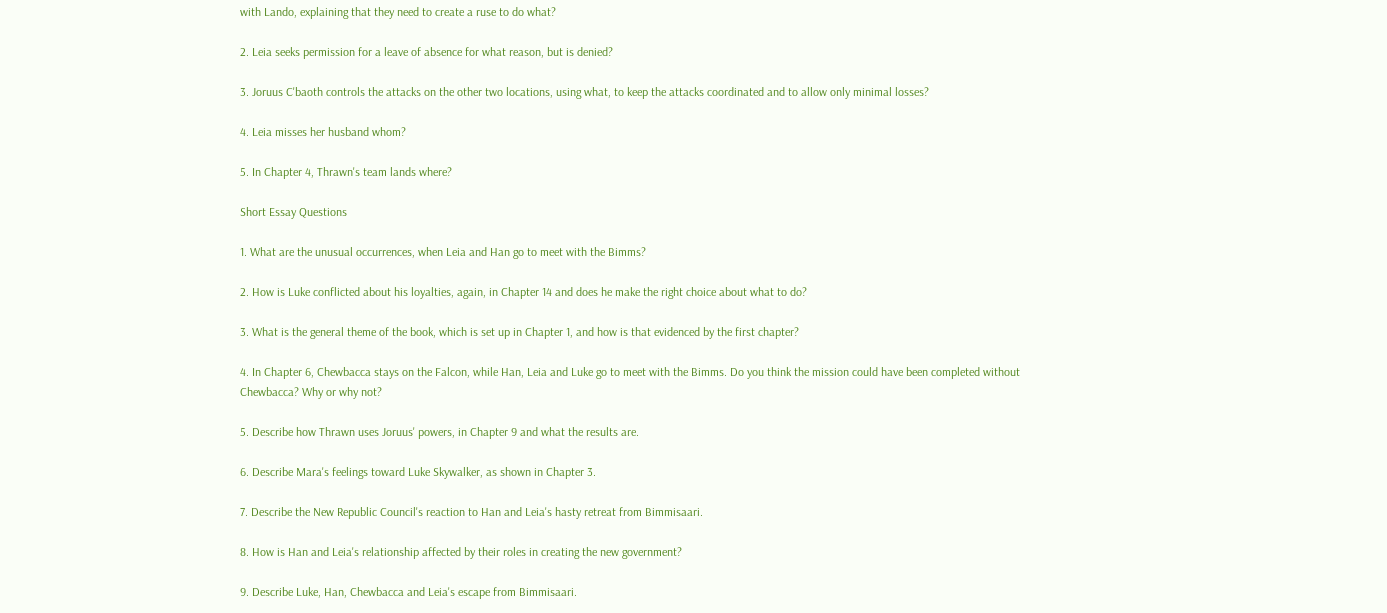with Lando, explaining that they need to create a ruse to do what?

2. Leia seeks permission for a leave of absence for what reason, but is denied?

3. Joruus C'baoth controls the attacks on the other two locations, using what, to keep the attacks coordinated and to allow only minimal losses?

4. Leia misses her husband whom?

5. In Chapter 4, Thrawn's team lands where?

Short Essay Questions

1. What are the unusual occurrences, when Leia and Han go to meet with the Bimms?

2. How is Luke conflicted about his loyalties, again, in Chapter 14 and does he make the right choice about what to do?

3. What is the general theme of the book, which is set up in Chapter 1, and how is that evidenced by the first chapter?

4. In Chapter 6, Chewbacca stays on the Falcon, while Han, Leia and Luke go to meet with the Bimms. Do you think the mission could have been completed without Chewbacca? Why or why not?

5. Describe how Thrawn uses Joruus' powers, in Chapter 9 and what the results are.

6. Describe Mara's feelings toward Luke Skywalker, as shown in Chapter 3.

7. Describe the New Republic Council's reaction to Han and Leia's hasty retreat from Bimmisaari.

8. How is Han and Leia's relationship affected by their roles in creating the new government?

9. Describe Luke, Han, Chewbacca and Leia's escape from Bimmisaari.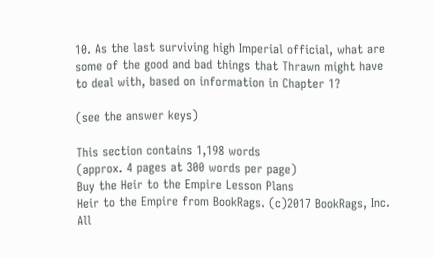10. As the last surviving high Imperial official, what are some of the good and bad things that Thrawn might have to deal with, based on information in Chapter 1?

(see the answer keys)

This section contains 1,198 words
(approx. 4 pages at 300 words per page)
Buy the Heir to the Empire Lesson Plans
Heir to the Empire from BookRags. (c)2017 BookRags, Inc. All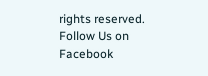rights reserved.
Follow Us on Facebook